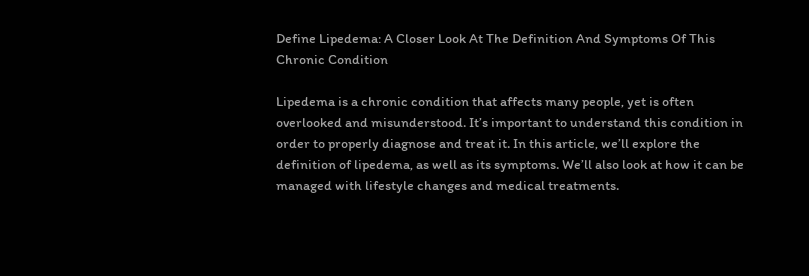Define Lipedema: A Closer Look At The Definition And Symptoms Of This Chronic Condition

Lipedema is a chronic condition that affects many people, yet is often overlooked and misunderstood. It’s important to understand this condition in order to properly diagnose and treat it. In this article, we’ll explore the definition of lipedema, as well as its symptoms. We’ll also look at how it can be managed with lifestyle changes and medical treatments.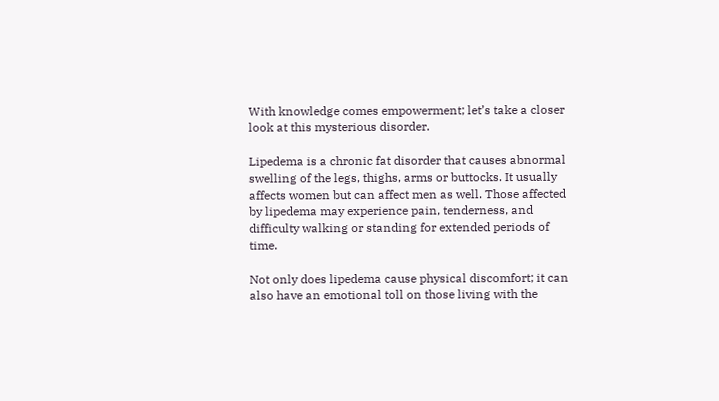With knowledge comes empowerment; let’s take a closer look at this mysterious disorder.

Lipedema is a chronic fat disorder that causes abnormal swelling of the legs, thighs, arms or buttocks. It usually affects women but can affect men as well. Those affected by lipedema may experience pain, tenderness, and difficulty walking or standing for extended periods of time.

Not only does lipedema cause physical discomfort; it can also have an emotional toll on those living with the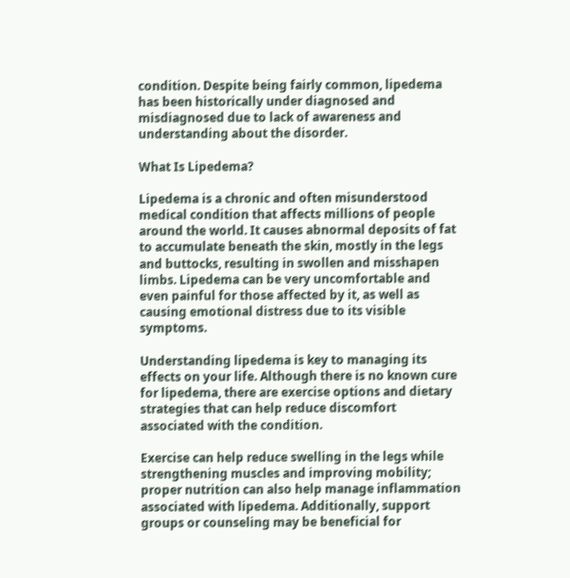condition. Despite being fairly common, lipedema has been historically under diagnosed and misdiagnosed due to lack of awareness and understanding about the disorder.

What Is Lipedema?

Lipedema is a chronic and often misunderstood medical condition that affects millions of people around the world. It causes abnormal deposits of fat to accumulate beneath the skin, mostly in the legs and buttocks, resulting in swollen and misshapen limbs. Lipedema can be very uncomfortable and even painful for those affected by it, as well as causing emotional distress due to its visible symptoms.

Understanding lipedema is key to managing its effects on your life. Although there is no known cure for lipedema, there are exercise options and dietary strategies that can help reduce discomfort associated with the condition.

Exercise can help reduce swelling in the legs while strengthening muscles and improving mobility; proper nutrition can also help manage inflammation associated with lipedema. Additionally, support groups or counseling may be beneficial for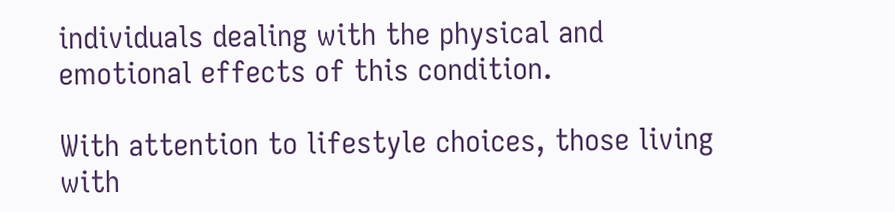individuals dealing with the physical and emotional effects of this condition.

With attention to lifestyle choices, those living with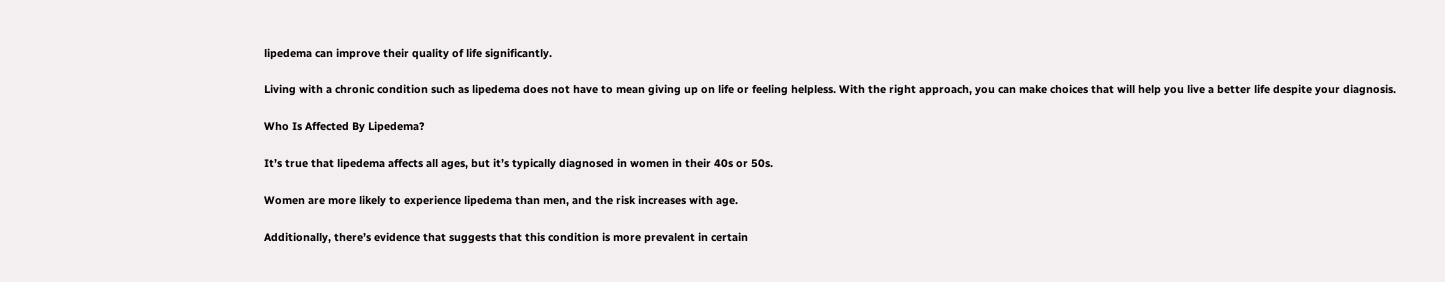lipedema can improve their quality of life significantly.

Living with a chronic condition such as lipedema does not have to mean giving up on life or feeling helpless. With the right approach, you can make choices that will help you live a better life despite your diagnosis.

Who Is Affected By Lipedema?

It’s true that lipedema affects all ages, but it’s typically diagnosed in women in their 40s or 50s.

Women are more likely to experience lipedema than men, and the risk increases with age.

Additionally, there’s evidence that suggests that this condition is more prevalent in certain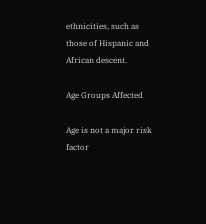ethnicities, such as those of Hispanic and African descent.

Age Groups Affected

Age is not a major risk factor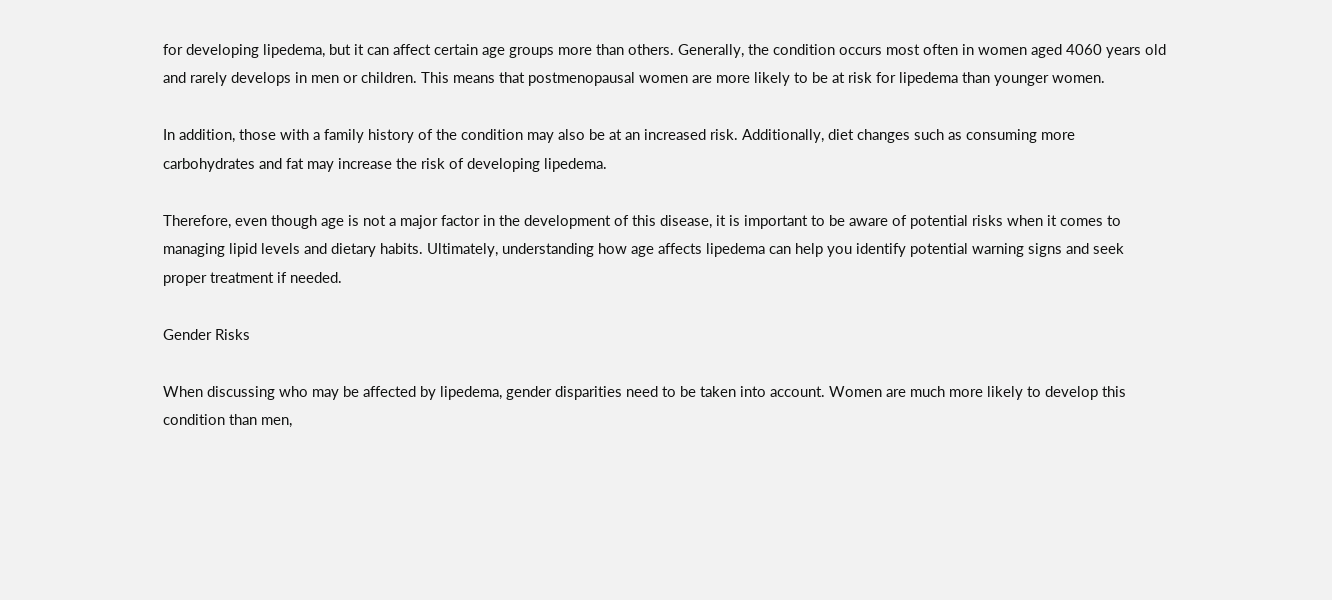for developing lipedema, but it can affect certain age groups more than others. Generally, the condition occurs most often in women aged 4060 years old and rarely develops in men or children. This means that postmenopausal women are more likely to be at risk for lipedema than younger women.

In addition, those with a family history of the condition may also be at an increased risk. Additionally, diet changes such as consuming more carbohydrates and fat may increase the risk of developing lipedema.

Therefore, even though age is not a major factor in the development of this disease, it is important to be aware of potential risks when it comes to managing lipid levels and dietary habits. Ultimately, understanding how age affects lipedema can help you identify potential warning signs and seek proper treatment if needed.

Gender Risks

When discussing who may be affected by lipedema, gender disparities need to be taken into account. Women are much more likely to develop this condition than men,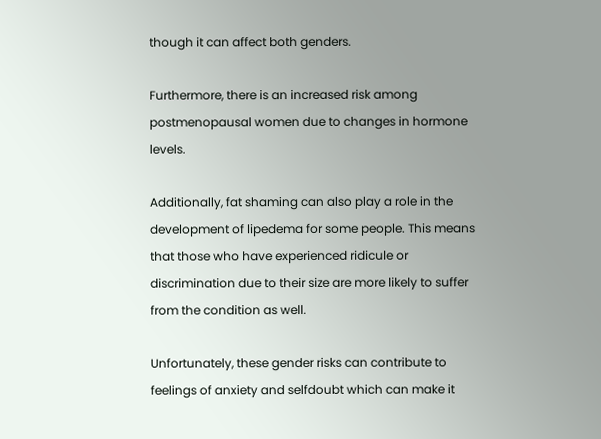though it can affect both genders.

Furthermore, there is an increased risk among postmenopausal women due to changes in hormone levels.

Additionally, fat shaming can also play a role in the development of lipedema for some people. This means that those who have experienced ridicule or discrimination due to their size are more likely to suffer from the condition as well.

Unfortunately, these gender risks can contribute to feelings of anxiety and selfdoubt which can make it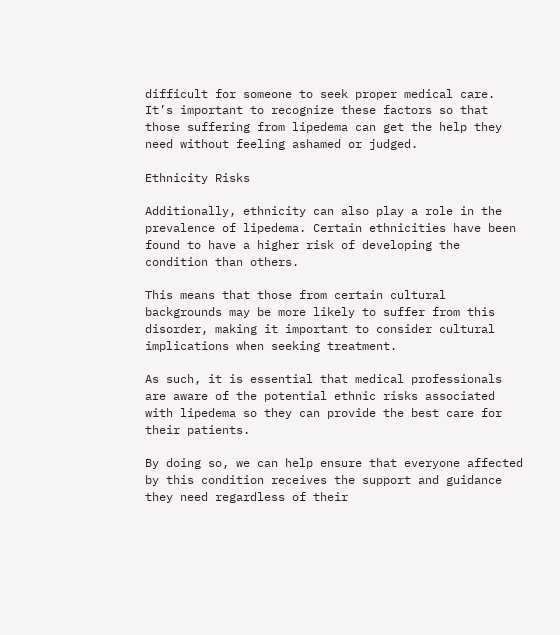difficult for someone to seek proper medical care. It’s important to recognize these factors so that those suffering from lipedema can get the help they need without feeling ashamed or judged.

Ethnicity Risks

Additionally, ethnicity can also play a role in the prevalence of lipedema. Certain ethnicities have been found to have a higher risk of developing the condition than others.

This means that those from certain cultural backgrounds may be more likely to suffer from this disorder, making it important to consider cultural implications when seeking treatment.

As such, it is essential that medical professionals are aware of the potential ethnic risks associated with lipedema so they can provide the best care for their patients.

By doing so, we can help ensure that everyone affected by this condition receives the support and guidance they need regardless of their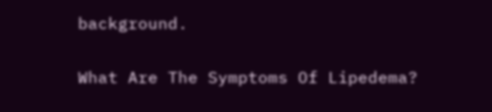background.

What Are The Symptoms Of Lipedema?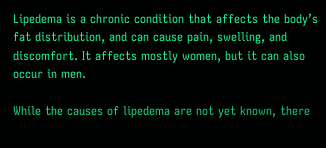Lipedema is a chronic condition that affects the body’s fat distribution, and can cause pain, swelling, and discomfort. It affects mostly women, but it can also occur in men.

While the causes of lipedema are not yet known, there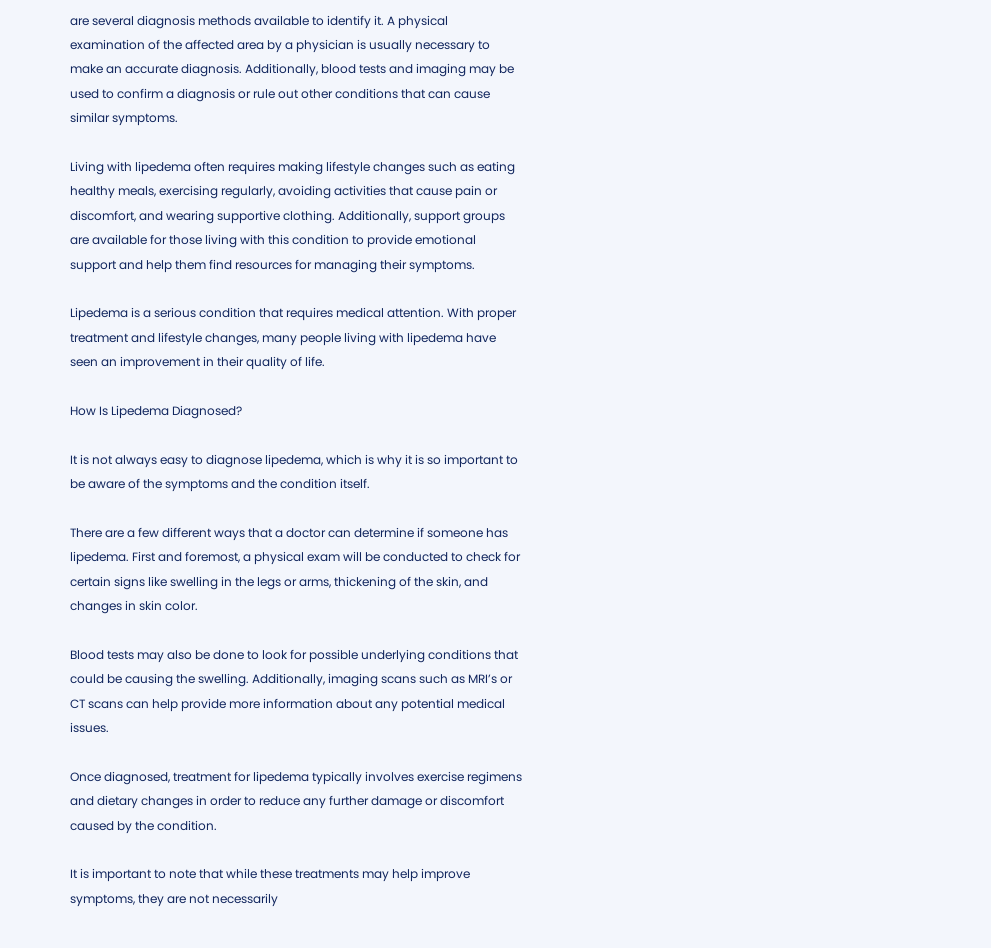are several diagnosis methods available to identify it. A physical examination of the affected area by a physician is usually necessary to make an accurate diagnosis. Additionally, blood tests and imaging may be used to confirm a diagnosis or rule out other conditions that can cause similar symptoms.

Living with lipedema often requires making lifestyle changes such as eating healthy meals, exercising regularly, avoiding activities that cause pain or discomfort, and wearing supportive clothing. Additionally, support groups are available for those living with this condition to provide emotional support and help them find resources for managing their symptoms.

Lipedema is a serious condition that requires medical attention. With proper treatment and lifestyle changes, many people living with lipedema have seen an improvement in their quality of life.

How Is Lipedema Diagnosed?

It is not always easy to diagnose lipedema, which is why it is so important to be aware of the symptoms and the condition itself.

There are a few different ways that a doctor can determine if someone has lipedema. First and foremost, a physical exam will be conducted to check for certain signs like swelling in the legs or arms, thickening of the skin, and changes in skin color.

Blood tests may also be done to look for possible underlying conditions that could be causing the swelling. Additionally, imaging scans such as MRI’s or CT scans can help provide more information about any potential medical issues.

Once diagnosed, treatment for lipedema typically involves exercise regimens and dietary changes in order to reduce any further damage or discomfort caused by the condition.

It is important to note that while these treatments may help improve symptoms, they are not necessarily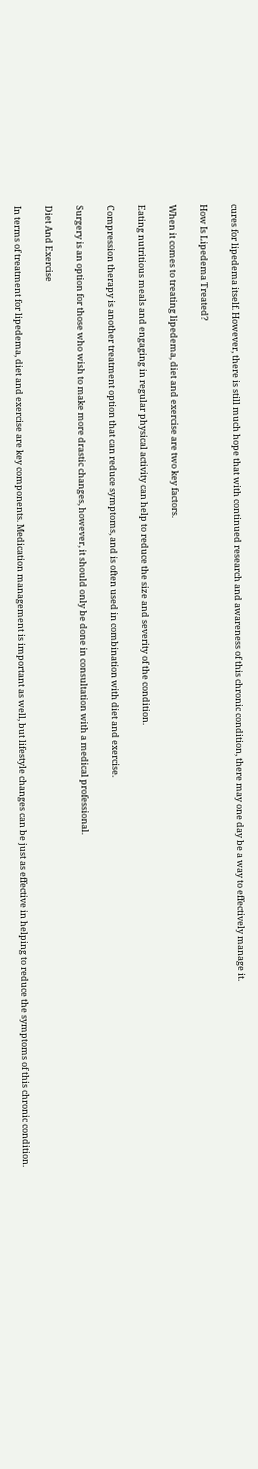cures for lipedema itself. However, there is still much hope that with continued research and awareness of this chronic condition, there may one day be a way to effectively manage it.

How Is Lipedema Treated?

When it comes to treating lipedema, diet and exercise are two key factors.

Eating nutritious meals and engaging in regular physical activity can help to reduce the size and severity of the condition.

Compression therapy is another treatment option that can reduce symptoms, and is often used in combination with diet and exercise.

Surgery is an option for those who wish to make more drastic changes, however, it should only be done in consultation with a medical professional.

Diet And Exercise

In terms of treatment for lipedema, diet and exercise are key components. Medication management is important as well, but lifestyle changes can be just as effective in helping to reduce the symptoms of this chronic condition.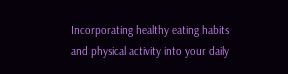Incorporating healthy eating habits and physical activity into your daily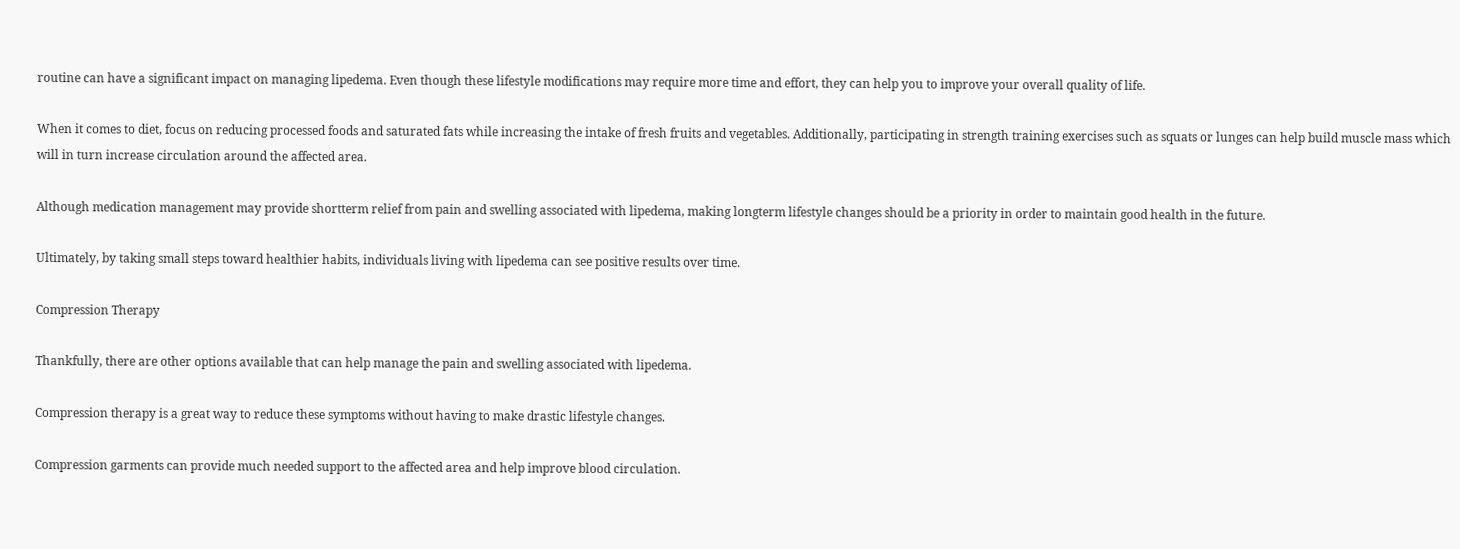routine can have a significant impact on managing lipedema. Even though these lifestyle modifications may require more time and effort, they can help you to improve your overall quality of life.

When it comes to diet, focus on reducing processed foods and saturated fats while increasing the intake of fresh fruits and vegetables. Additionally, participating in strength training exercises such as squats or lunges can help build muscle mass which will in turn increase circulation around the affected area.

Although medication management may provide shortterm relief from pain and swelling associated with lipedema, making longterm lifestyle changes should be a priority in order to maintain good health in the future.

Ultimately, by taking small steps toward healthier habits, individuals living with lipedema can see positive results over time.

Compression Therapy

Thankfully, there are other options available that can help manage the pain and swelling associated with lipedema.

Compression therapy is a great way to reduce these symptoms without having to make drastic lifestyle changes.

Compression garments can provide much needed support to the affected area and help improve blood circulation.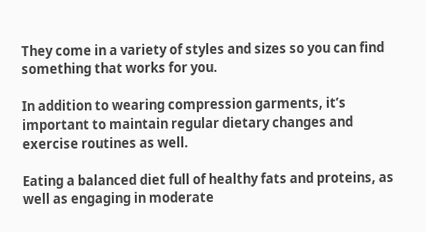They come in a variety of styles and sizes so you can find something that works for you.

In addition to wearing compression garments, it’s important to maintain regular dietary changes and exercise routines as well.

Eating a balanced diet full of healthy fats and proteins, as well as engaging in moderate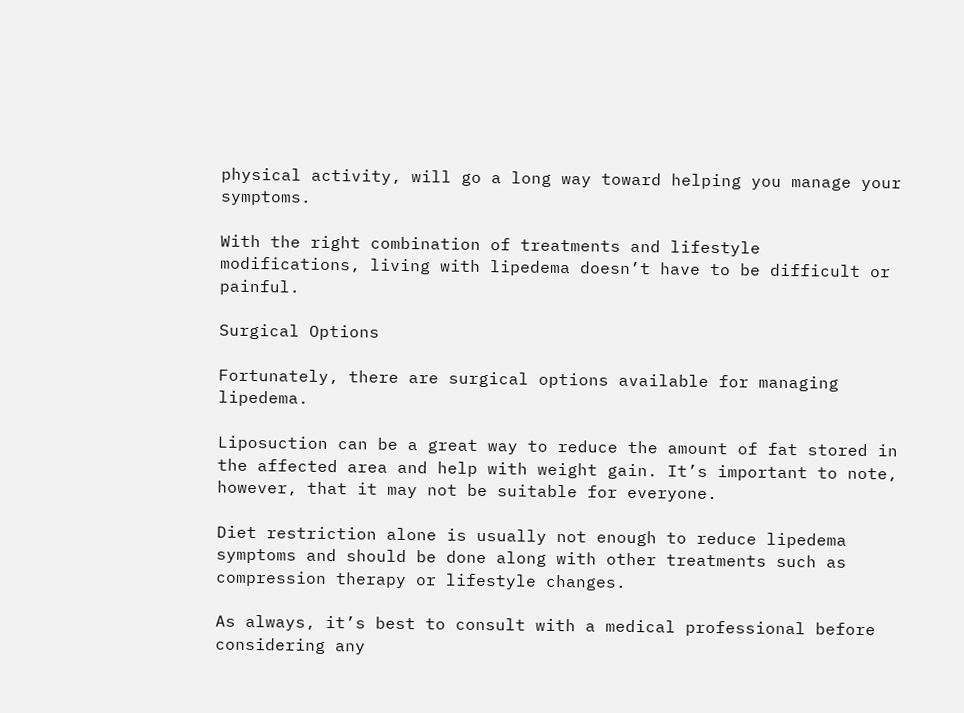physical activity, will go a long way toward helping you manage your symptoms.

With the right combination of treatments and lifestyle modifications, living with lipedema doesn’t have to be difficult or painful.

Surgical Options

Fortunately, there are surgical options available for managing lipedema.

Liposuction can be a great way to reduce the amount of fat stored in the affected area and help with weight gain. It’s important to note, however, that it may not be suitable for everyone.

Diet restriction alone is usually not enough to reduce lipedema symptoms and should be done along with other treatments such as compression therapy or lifestyle changes.

As always, it’s best to consult with a medical professional before considering any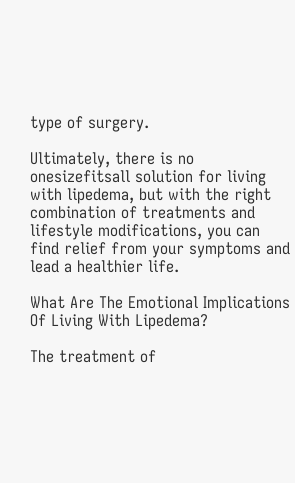type of surgery.

Ultimately, there is no onesizefitsall solution for living with lipedema, but with the right combination of treatments and lifestyle modifications, you can find relief from your symptoms and lead a healthier life.

What Are The Emotional Implications Of Living With Lipedema?

The treatment of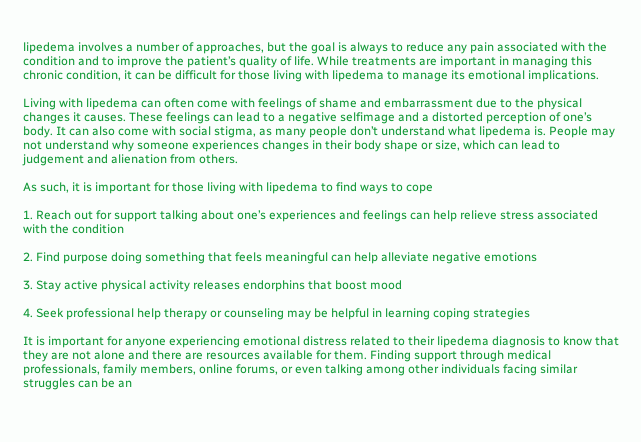lipedema involves a number of approaches, but the goal is always to reduce any pain associated with the condition and to improve the patient’s quality of life. While treatments are important in managing this chronic condition, it can be difficult for those living with lipedema to manage its emotional implications.

Living with lipedema can often come with feelings of shame and embarrassment due to the physical changes it causes. These feelings can lead to a negative selfimage and a distorted perception of one’s body. It can also come with social stigma, as many people don’t understand what lipedema is. People may not understand why someone experiences changes in their body shape or size, which can lead to judgement and alienation from others.

As such, it is important for those living with lipedema to find ways to cope

1. Reach out for support talking about one’s experiences and feelings can help relieve stress associated with the condition

2. Find purpose doing something that feels meaningful can help alleviate negative emotions

3. Stay active physical activity releases endorphins that boost mood

4. Seek professional help therapy or counseling may be helpful in learning coping strategies

It is important for anyone experiencing emotional distress related to their lipedema diagnosis to know that they are not alone and there are resources available for them. Finding support through medical professionals, family members, online forums, or even talking among other individuals facing similar struggles can be an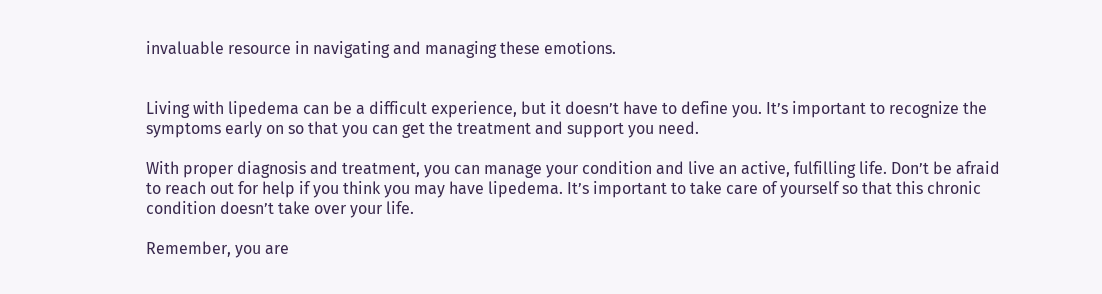invaluable resource in navigating and managing these emotions.


Living with lipedema can be a difficult experience, but it doesn’t have to define you. It’s important to recognize the symptoms early on so that you can get the treatment and support you need.

With proper diagnosis and treatment, you can manage your condition and live an active, fulfilling life. Don’t be afraid to reach out for help if you think you may have lipedema. It’s important to take care of yourself so that this chronic condition doesn’t take over your life.

Remember, you are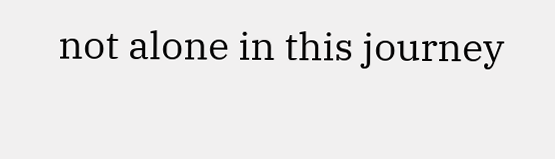not alone in this journey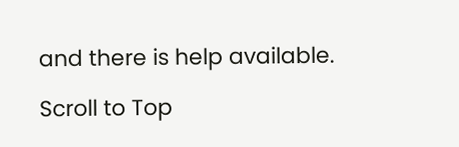and there is help available.

Scroll to Top